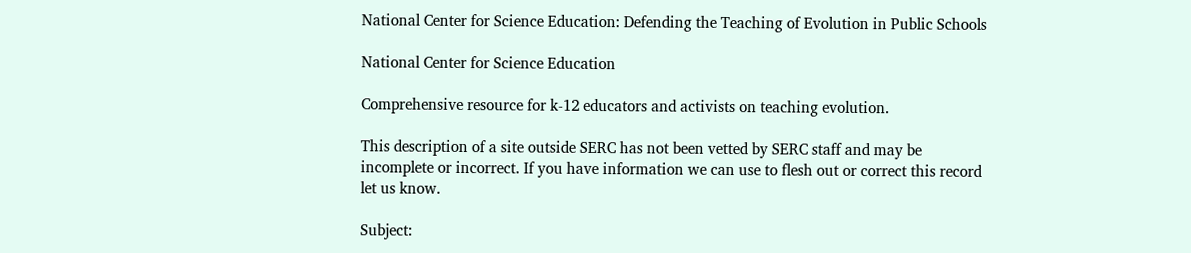National Center for Science Education: Defending the Teaching of Evolution in Public Schools

National Center for Science Education

Comprehensive resource for k-12 educators and activists on teaching evolution.

This description of a site outside SERC has not been vetted by SERC staff and may be incomplete or incorrect. If you have information we can use to flesh out or correct this record let us know.

Subject: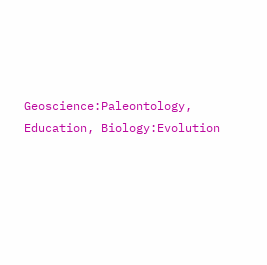Geoscience:Paleontology, Education, Biology:Evolution